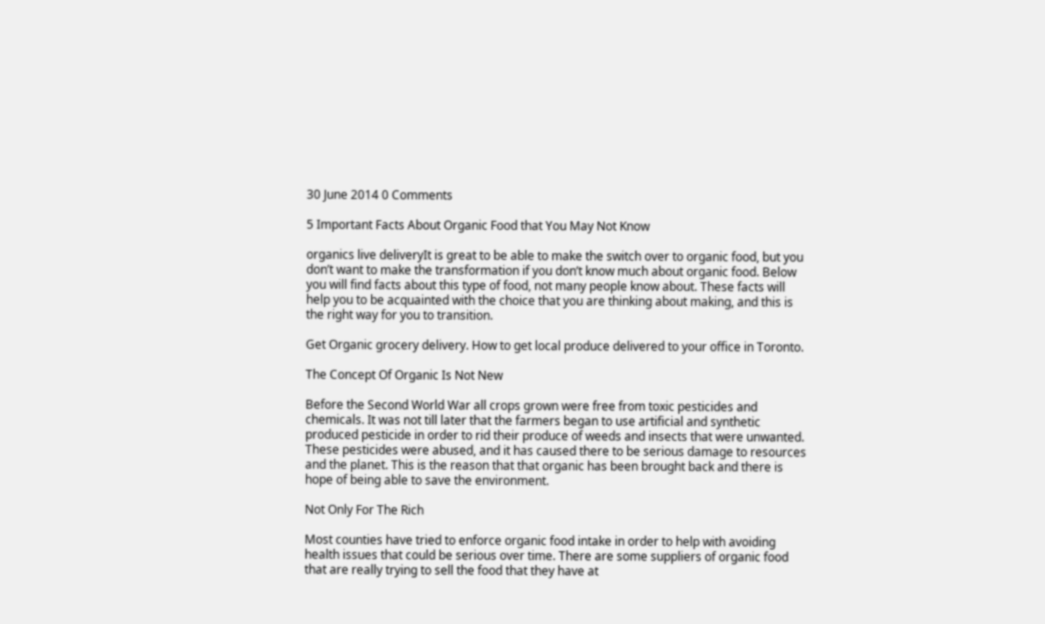30 June 2014 0 Comments

5 Important Facts About Organic Food that You May Not Know

organics live deliveryIt is great to be able to make the switch over to organic food, but you don’t want to make the transformation if you don’t know much about organic food. Below you will find facts about this type of food, not many people know about. These facts will help you to be acquainted with the choice that you are thinking about making, and this is the right way for you to transition.

Get Organic grocery delivery. How to get local produce delivered to your office in Toronto.

The Concept Of Organic Is Not New

Before the Second World War all crops grown were free from toxic pesticides and chemicals. It was not till later that the farmers began to use artificial and synthetic produced pesticide in order to rid their produce of weeds and insects that were unwanted. These pesticides were abused, and it has caused there to be serious damage to resources and the planet. This is the reason that that organic has been brought back and there is hope of being able to save the environment.

Not Only For The Rich

Most counties have tried to enforce organic food intake in order to help with avoiding health issues that could be serious over time. There are some suppliers of organic food that are really trying to sell the food that they have at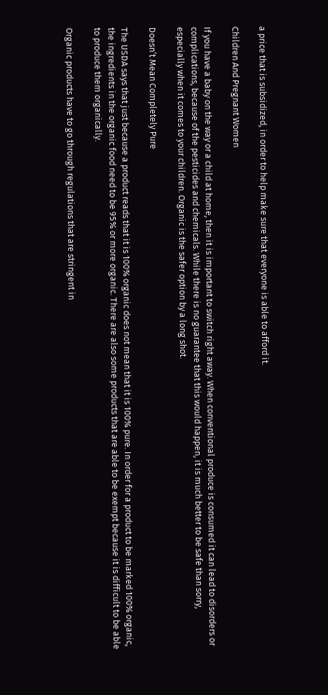a price that is subsidized, in order to help make sure that everyone is able to afford it.

Children And Pregnant Women

If you have a baby on the way or a child at home, then it is important to switch right away. When conventional produce is consumed it can lead to disorders or complications, because of the pesticides and chemicals. While there is no guarantee that this would happen, it is much better to be safe than sorry, especially when it comes to your children. Organic is the safer option by a long shot.

Doesn’t Mean Completely Pure

The USDA says that just because a product reads that it is 100% organic does not mean that it is 100% pure. In order for a product to be marked 100% organic, the ingredients in the organic food need to be 95% or more organic. There are also some products that are able to be exempt because it is difficult to be able to produce them organically.

Organic products have to go through regulations that are stringent in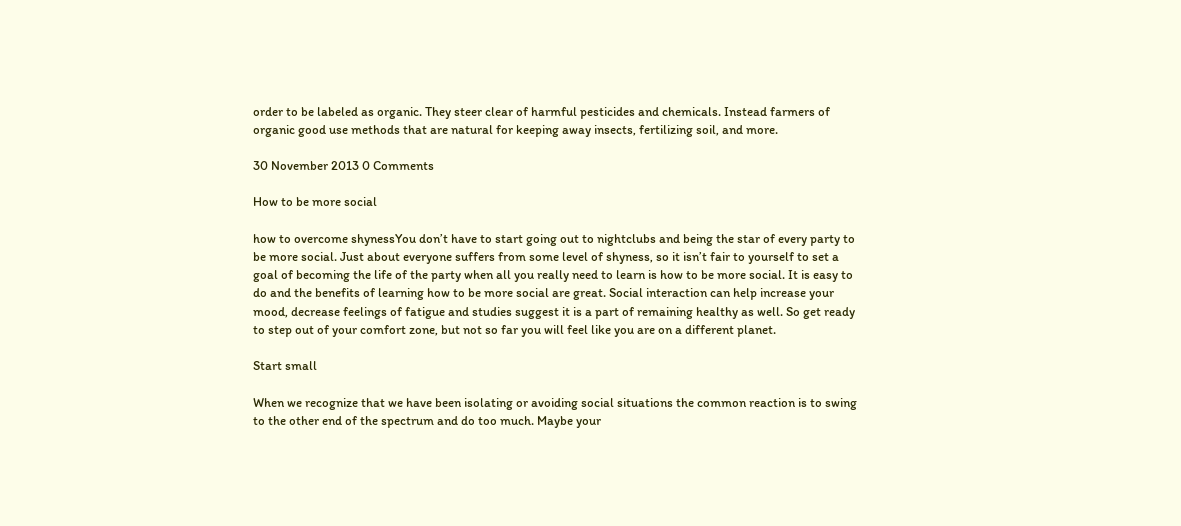order to be labeled as organic. They steer clear of harmful pesticides and chemicals. Instead farmers of organic good use methods that are natural for keeping away insects, fertilizing soil, and more.

30 November 2013 0 Comments

How to be more social

how to overcome shynessYou don’t have to start going out to nightclubs and being the star of every party to be more social. Just about everyone suffers from some level of shyness, so it isn’t fair to yourself to set a goal of becoming the life of the party when all you really need to learn is how to be more social. It is easy to do and the benefits of learning how to be more social are great. Social interaction can help increase your mood, decrease feelings of fatigue and studies suggest it is a part of remaining healthy as well. So get ready to step out of your comfort zone, but not so far you will feel like you are on a different planet.

Start small

When we recognize that we have been isolating or avoiding social situations the common reaction is to swing to the other end of the spectrum and do too much. Maybe your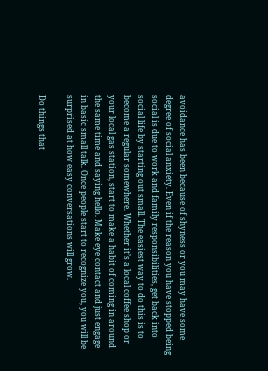avoidance has been because of shyness or you may have some degree of social anxiety. Even if the reason you have stopped being social is due to work and family responsibilities, get back into social life by starting out small. The easiest way to do this is to become a regular somewhere. Whether it’s a local coffee shop or your local gas station, start to make a habit of coming in around the same time and saying hello. Make eye contact and just engage in basic small talk. Once people start to recognize you, you will be surprised at how easy conversations will grow.

Do things that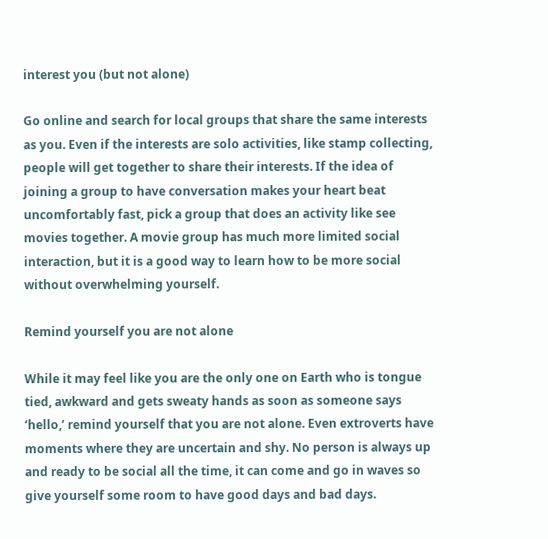interest you (but not alone)

Go online and search for local groups that share the same interests as you. Even if the interests are solo activities, like stamp collecting, people will get together to share their interests. If the idea of joining a group to have conversation makes your heart beat uncomfortably fast, pick a group that does an activity like see movies together. A movie group has much more limited social interaction, but it is a good way to learn how to be more social without overwhelming yourself.

Remind yourself you are not alone

While it may feel like you are the only one on Earth who is tongue tied, awkward and gets sweaty hands as soon as someone says ‘hello,’ remind yourself that you are not alone. Even extroverts have moments where they are uncertain and shy. No person is always up and ready to be social all the time, it can come and go in waves so give yourself some room to have good days and bad days.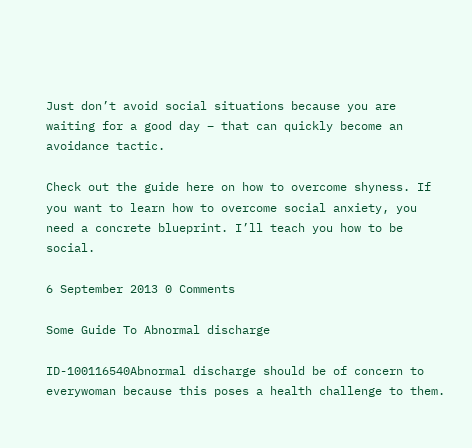Just don’t avoid social situations because you are waiting for a good day – that can quickly become an avoidance tactic.

Check out the guide here on how to overcome shyness. If you want to learn how to overcome social anxiety, you need a concrete blueprint. I’ll teach you how to be social.

6 September 2013 0 Comments

Some Guide To Abnormal discharge

ID-100116540Abnormal discharge should be of concern to everywoman because this poses a health challenge to them.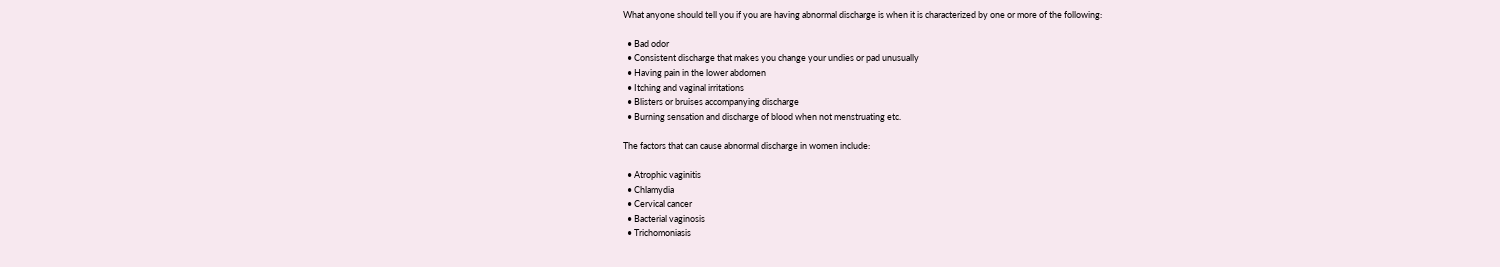What anyone should tell you if you are having abnormal discharge is when it is characterized by one or more of the following:

  • Bad odor
  • Consistent discharge that makes you change your undies or pad unusually
  • Having pain in the lower abdomen
  • Itching and vaginal irritations
  • Blisters or bruises accompanying discharge
  • Burning sensation and discharge of blood when not menstruating etc.

The factors that can cause abnormal discharge in women include:

  • Atrophic vaginitis
  • Chlamydia
  • Cervical cancer
  • Bacterial vaginosis
  • Trichomoniasis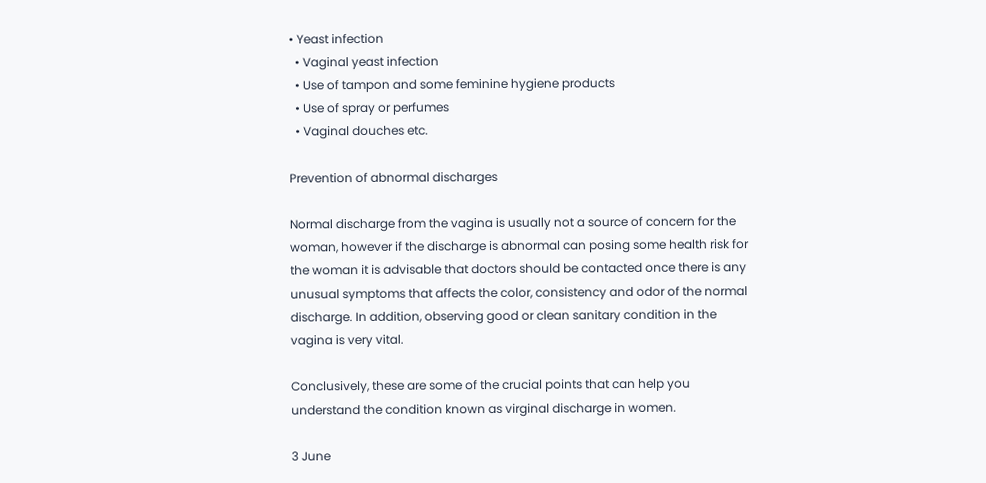• Yeast infection
  • Vaginal yeast infection
  • Use of tampon and some feminine hygiene products
  • Use of spray or perfumes
  • Vaginal douches etc.

Prevention of abnormal discharges

Normal discharge from the vagina is usually not a source of concern for the woman, however if the discharge is abnormal can posing some health risk for the woman it is advisable that doctors should be contacted once there is any unusual symptoms that affects the color, consistency and odor of the normal discharge. In addition, observing good or clean sanitary condition in the vagina is very vital.

Conclusively, these are some of the crucial points that can help you understand the condition known as virginal discharge in women.

3 June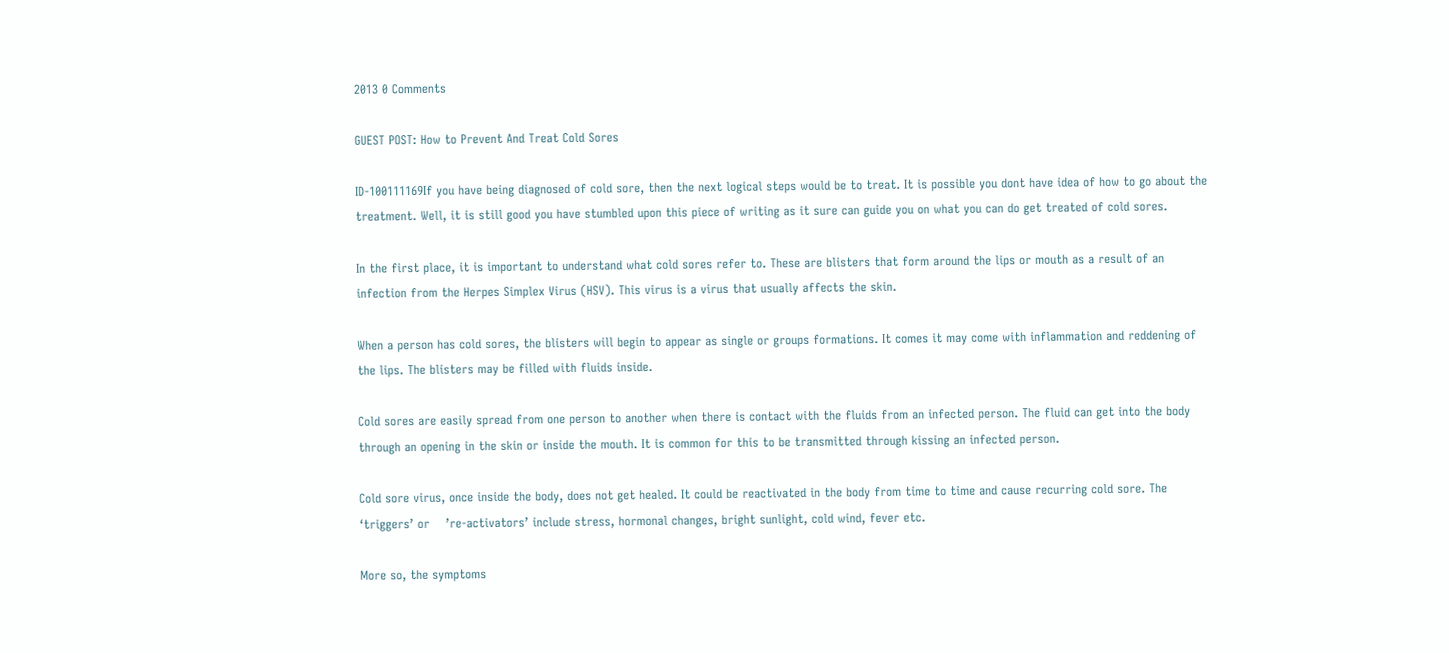2013 0 Comments

GUEST POST: How to Prevent And Treat Cold Sores

ID-100111169If you have being diagnosed of cold sore, then the next logical steps would be to treat. It is possible you dont have idea of how to go about the treatment. Well, it is still good you have stumbled upon this piece of writing as it sure can guide you on what you can do get treated of cold sores.

In the first place, it is important to understand what cold sores refer to. These are blisters that form around the lips or mouth as a result of an infection from the Herpes Simplex Virus (HSV). This virus is a virus that usually affects the skin.

When a person has cold sores, the blisters will begin to appear as single or groups formations. It comes it may come with inflammation and reddening of the lips. The blisters may be filled with fluids inside.

Cold sores are easily spread from one person to another when there is contact with the fluids from an infected person. The fluid can get into the body through an opening in the skin or inside the mouth. It is common for this to be transmitted through kissing an infected person.

Cold sore virus, once inside the body, does not get healed. It could be reactivated in the body from time to time and cause recurring cold sore. The ‘triggers’ or    ’re-activators’ include stress, hormonal changes, bright sunlight, cold wind, fever etc.

More so, the symptoms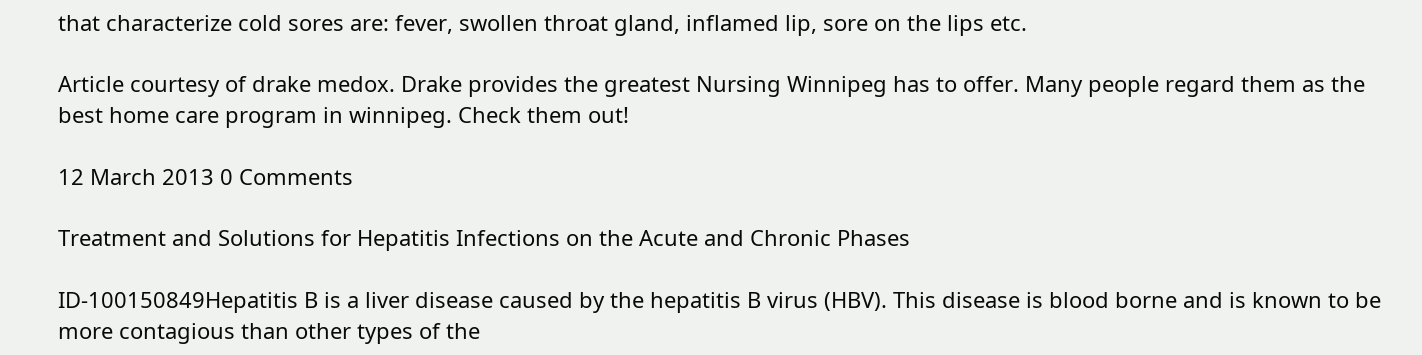that characterize cold sores are: fever, swollen throat gland, inflamed lip, sore on the lips etc.

Article courtesy of drake medox. Drake provides the greatest Nursing Winnipeg has to offer. Many people regard them as the best home care program in winnipeg. Check them out!

12 March 2013 0 Comments

Treatment and Solutions for Hepatitis Infections on the Acute and Chronic Phases

ID-100150849Hepatitis B is a liver disease caused by the hepatitis B virus (HBV). This disease is blood borne and is known to be more contagious than other types of the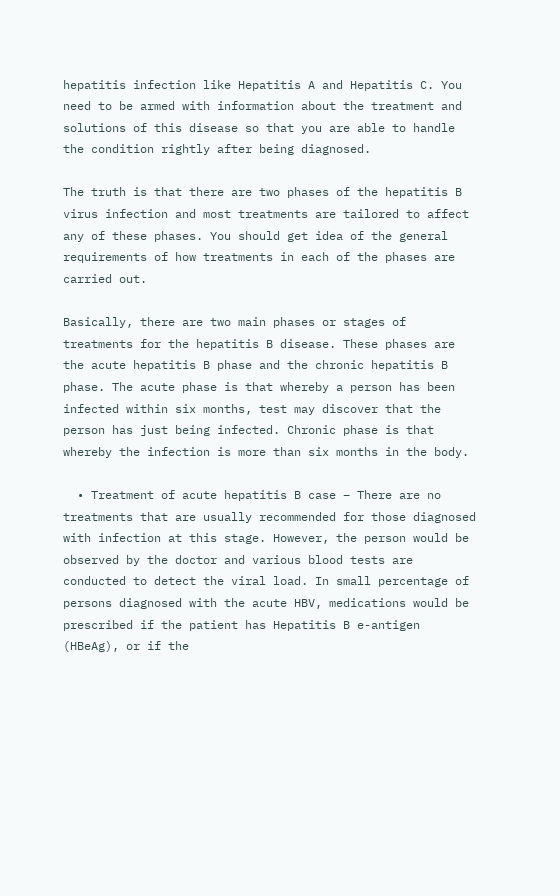hepatitis infection like Hepatitis A and Hepatitis C. You need to be armed with information about the treatment and solutions of this disease so that you are able to handle the condition rightly after being diagnosed.

The truth is that there are two phases of the hepatitis B virus infection and most treatments are tailored to affect any of these phases. You should get idea of the general requirements of how treatments in each of the phases are carried out.

Basically, there are two main phases or stages of treatments for the hepatitis B disease. These phases are the acute hepatitis B phase and the chronic hepatitis B phase. The acute phase is that whereby a person has been infected within six months, test may discover that the person has just being infected. Chronic phase is that whereby the infection is more than six months in the body.

  • Treatment of acute hepatitis B case – There are no treatments that are usually recommended for those diagnosed with infection at this stage. However, the person would be observed by the doctor and various blood tests are conducted to detect the viral load. In small percentage of persons diagnosed with the acute HBV, medications would be prescribed if the patient has Hepatitis B e-antigen (HBeAg), or if the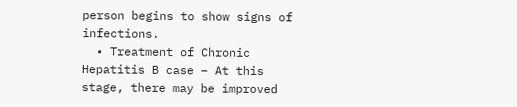person begins to show signs of infections.
  • Treatment of Chronic Hepatitis B case – At this stage, there may be improved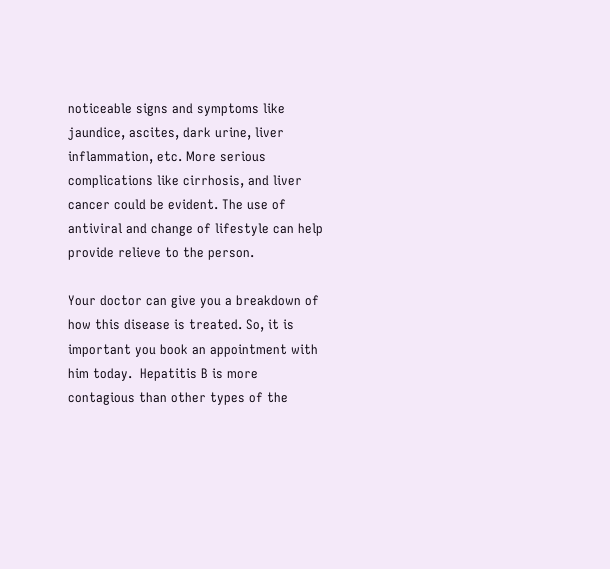noticeable signs and symptoms like jaundice, ascites, dark urine, liver inflammation, etc. More serious complications like cirrhosis, and liver cancer could be evident. The use of antiviral and change of lifestyle can help provide relieve to the person.

Your doctor can give you a breakdown of how this disease is treated. So, it is important you book an appointment with him today.  Hepatitis B is more contagious than other types of the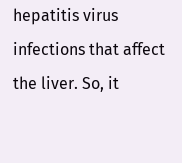hepatitis virus infections that affect the liver. So, it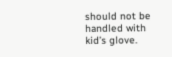should not be handled with kid’s glove.